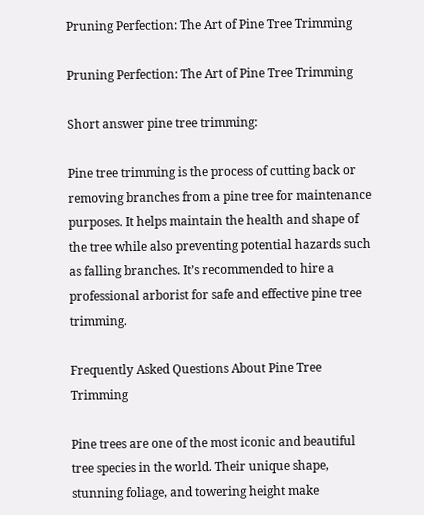Pruning Perfection: The Art of Pine Tree Trimming

Pruning Perfection: The Art of Pine Tree Trimming

Short answer pine tree trimming:

Pine tree trimming is the process of cutting back or removing branches from a pine tree for maintenance purposes. It helps maintain the health and shape of the tree while also preventing potential hazards such as falling branches. It’s recommended to hire a professional arborist for safe and effective pine tree trimming.

Frequently Asked Questions About Pine Tree Trimming

Pine trees are one of the most iconic and beautiful tree species in the world. Their unique shape, stunning foliage, and towering height make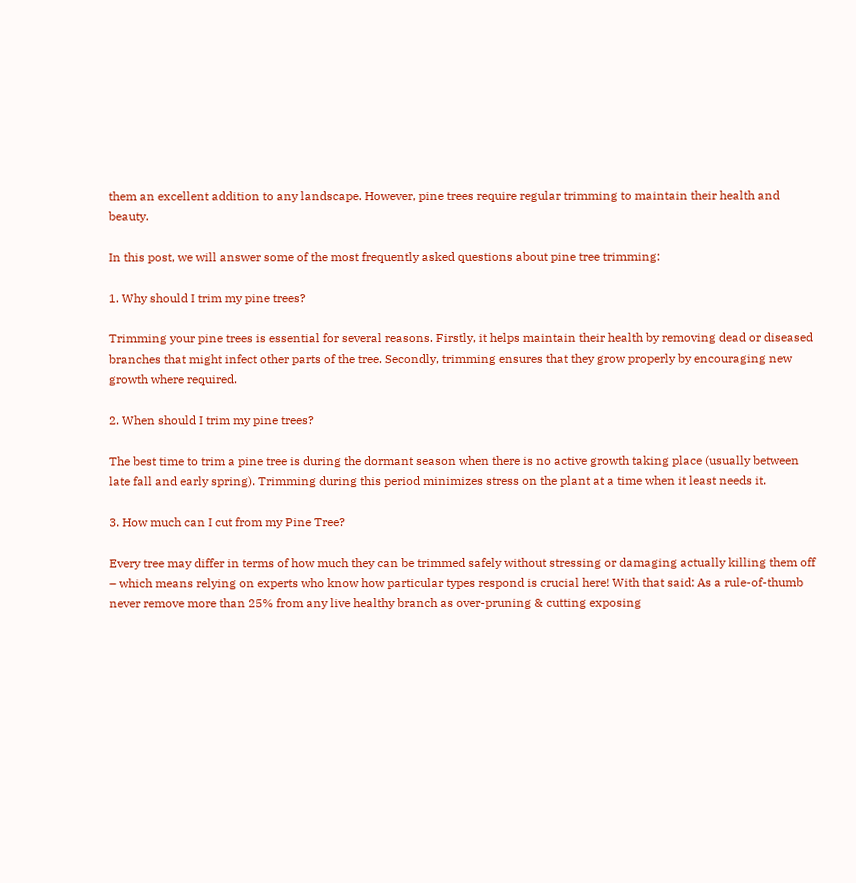them an excellent addition to any landscape. However, pine trees require regular trimming to maintain their health and beauty.

In this post, we will answer some of the most frequently asked questions about pine tree trimming:

1. Why should I trim my pine trees?

Trimming your pine trees is essential for several reasons. Firstly, it helps maintain their health by removing dead or diseased branches that might infect other parts of the tree. Secondly, trimming ensures that they grow properly by encouraging new growth where required.

2. When should I trim my pine trees?

The best time to trim a pine tree is during the dormant season when there is no active growth taking place (usually between late fall and early spring). Trimming during this period minimizes stress on the plant at a time when it least needs it.

3. How much can I cut from my Pine Tree?

Every tree may differ in terms of how much they can be trimmed safely without stressing or damaging actually killing them off – which means relying on experts who know how particular types respond is crucial here! With that said: As a rule-of-thumb never remove more than 25% from any live healthy branch as over-pruning & cutting exposing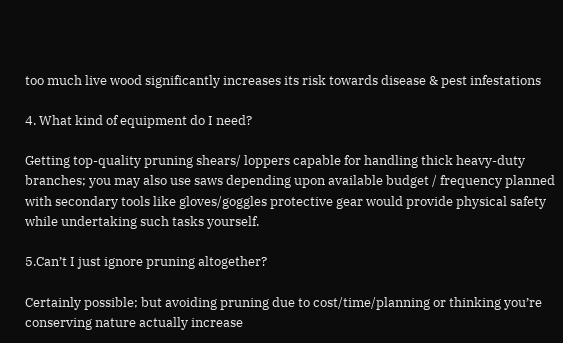too much live wood significantly increases its risk towards disease & pest infestations

4. What kind of equipment do I need?

Getting top-quality pruning shears/ loppers capable for handling thick heavy-duty branches; you may also use saws depending upon available budget / frequency planned with secondary tools like gloves/goggles protective gear would provide physical safety while undertaking such tasks yourself.

5.Can’t I just ignore pruning altogether?

Certainly possible; but avoiding pruning due to cost/time/planning or thinking you’re conserving nature actually increase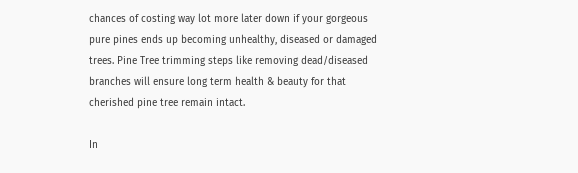chances of costing way lot more later down if your gorgeous pure pines ends up becoming unhealthy, diseased or damaged trees. Pine Tree trimming steps like removing dead/diseased branches will ensure long term health & beauty for that cherished pine tree remain intact.

In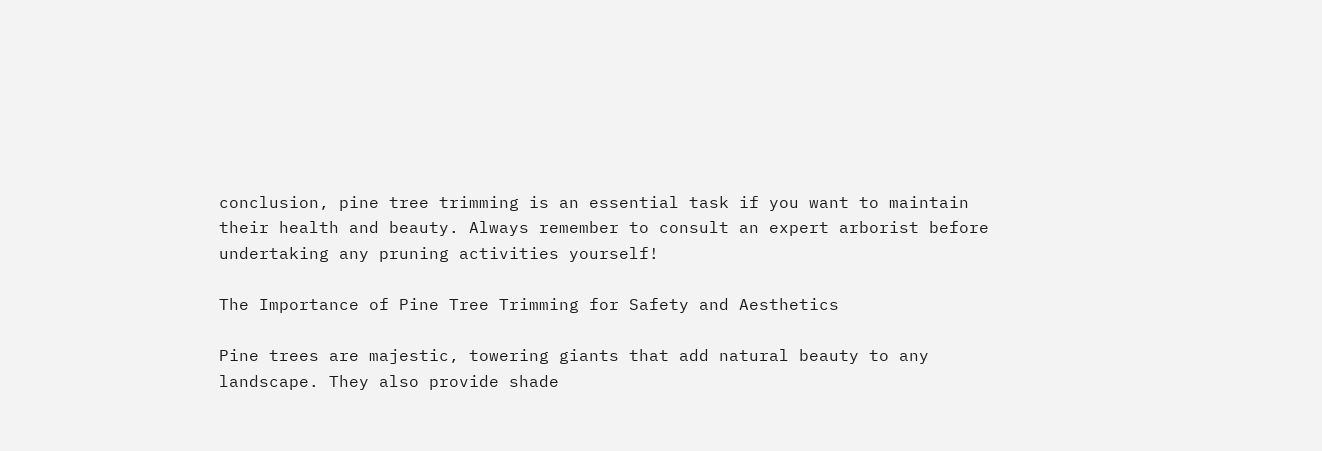conclusion, pine tree trimming is an essential task if you want to maintain their health and beauty. Always remember to consult an expert arborist before undertaking any pruning activities yourself!

The Importance of Pine Tree Trimming for Safety and Aesthetics

Pine trees are majestic, towering giants that add natural beauty to any landscape. They also provide shade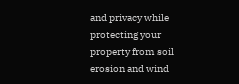and privacy while protecting your property from soil erosion and wind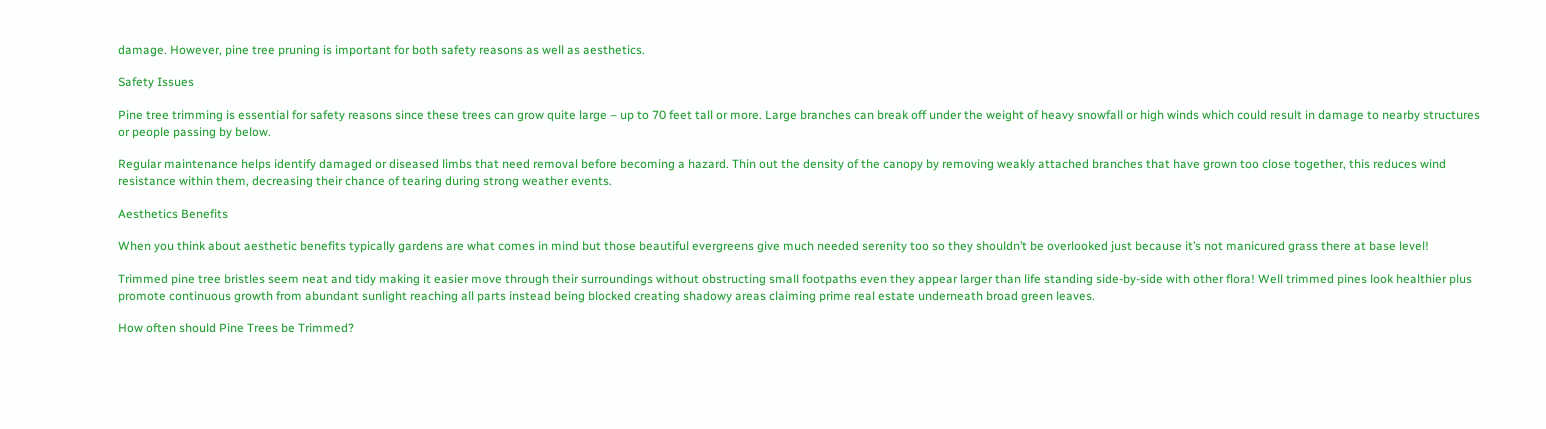damage. However, pine tree pruning is important for both safety reasons as well as aesthetics.

Safety Issues

Pine tree trimming is essential for safety reasons since these trees can grow quite large – up to 70 feet tall or more. Large branches can break off under the weight of heavy snowfall or high winds which could result in damage to nearby structures or people passing by below.

Regular maintenance helps identify damaged or diseased limbs that need removal before becoming a hazard. Thin out the density of the canopy by removing weakly attached branches that have grown too close together, this reduces wind resistance within them, decreasing their chance of tearing during strong weather events.

Aesthetics Benefits

When you think about aesthetic benefits typically gardens are what comes in mind but those beautiful evergreens give much needed serenity too so they shouldn’t be overlooked just because it’s not manicured grass there at base level!

Trimmed pine tree bristles seem neat and tidy making it easier move through their surroundings without obstructing small footpaths even they appear larger than life standing side-by-side with other flora! Well trimmed pines look healthier plus promote continuous growth from abundant sunlight reaching all parts instead being blocked creating shadowy areas claiming prime real estate underneath broad green leaves.

How often should Pine Trees be Trimmed?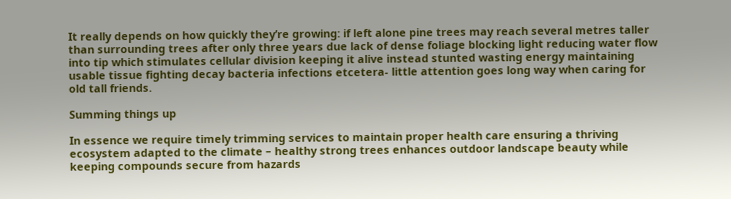It really depends on how quickly they’re growing: if left alone pine trees may reach several metres taller than surrounding trees after only three years due lack of dense foliage blocking light reducing water flow into tip which stimulates cellular division keeping it alive instead stunted wasting energy maintaining usable tissue fighting decay bacteria infections etcetera- little attention goes long way when caring for old tall friends.

Summing things up

In essence we require timely trimming services to maintain proper health care ensuring a thriving ecosystem adapted to the climate – healthy strong trees enhances outdoor landscape beauty while keeping compounds secure from hazards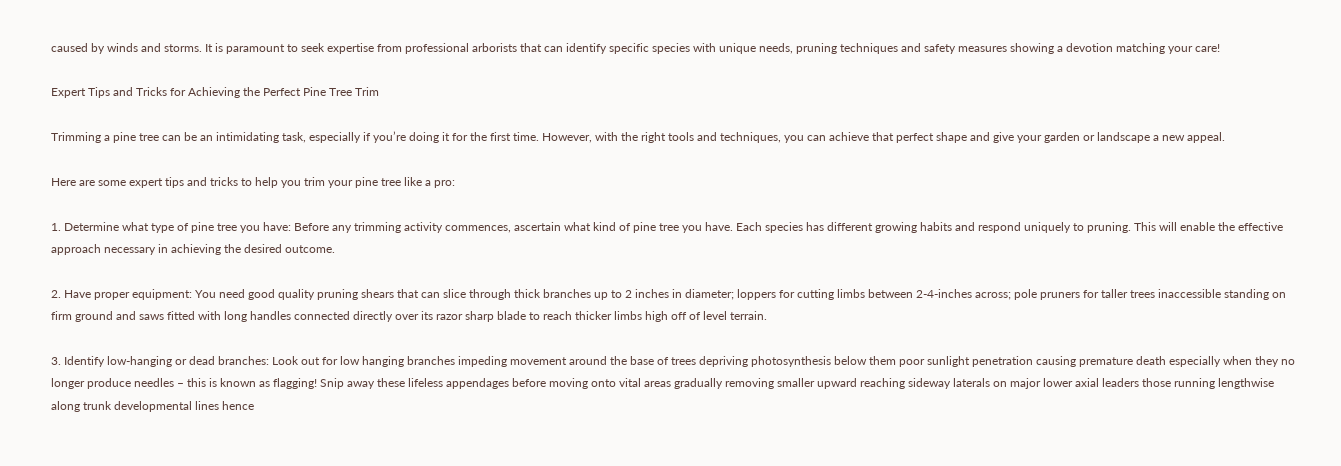caused by winds and storms. It is paramount to seek expertise from professional arborists that can identify specific species with unique needs, pruning techniques and safety measures showing a devotion matching your care!

Expert Tips and Tricks for Achieving the Perfect Pine Tree Trim

Trimming a pine tree can be an intimidating task, especially if you’re doing it for the first time. However, with the right tools and techniques, you can achieve that perfect shape and give your garden or landscape a new appeal.

Here are some expert tips and tricks to help you trim your pine tree like a pro:

1. Determine what type of pine tree you have: Before any trimming activity commences, ascertain what kind of pine tree you have. Each species has different growing habits and respond uniquely to pruning. This will enable the effective approach necessary in achieving the desired outcome.

2. Have proper equipment: You need good quality pruning shears that can slice through thick branches up to 2 inches in diameter; loppers for cutting limbs between 2-4-inches across; pole pruners for taller trees inaccessible standing on firm ground and saws fitted with long handles connected directly over its razor sharp blade to reach thicker limbs high off of level terrain.

3. Identify low-hanging or dead branches: Look out for low hanging branches impeding movement around the base of trees depriving photosynthesis below them poor sunlight penetration causing premature death especially when they no longer produce needles – this is known as flagging! Snip away these lifeless appendages before moving onto vital areas gradually removing smaller upward reaching sideway laterals on major lower axial leaders those running lengthwise along trunk developmental lines hence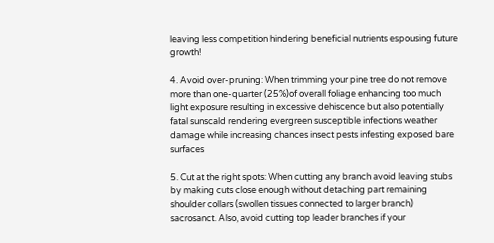leaving less competition hindering beneficial nutrients espousing future growth!

4. Avoid over-pruning: When trimming your pine tree do not remove more than one-quarter (25%)of overall foliage enhancing too much light exposure resulting in excessive dehiscence but also potentially fatal sunscald rendering evergreen susceptible infections weather damage while increasing chances insect pests infesting exposed bare surfaces

5. Cut at the right spots: When cutting any branch avoid leaving stubs by making cuts close enough without detaching part remaining shoulder collars (swollen tissues connected to larger branch) sacrosanct. Also, avoid cutting top leader branches if your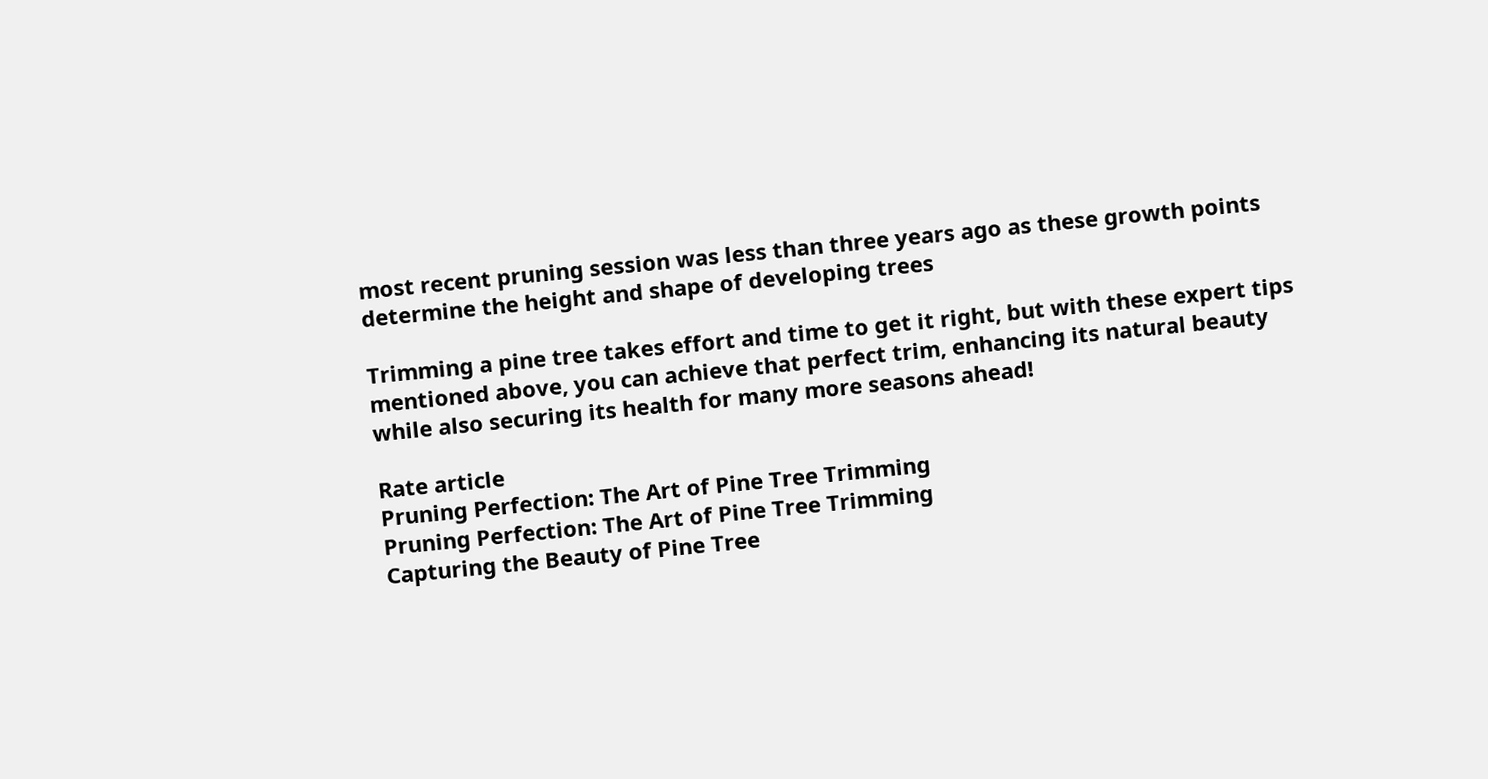most recent pruning session was less than three years ago as these growth points determine the height and shape of developing trees

Trimming a pine tree takes effort and time to get it right, but with these expert tips mentioned above, you can achieve that perfect trim, enhancing its natural beauty while also securing its health for many more seasons ahead!

Rate article
Pruning Perfection: The Art of Pine Tree Trimming
Pruning Perfection: The Art of Pine Tree Trimming
Capturing the Beauty of Pine Tree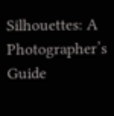Silhouettes: A Photographer’s Guide